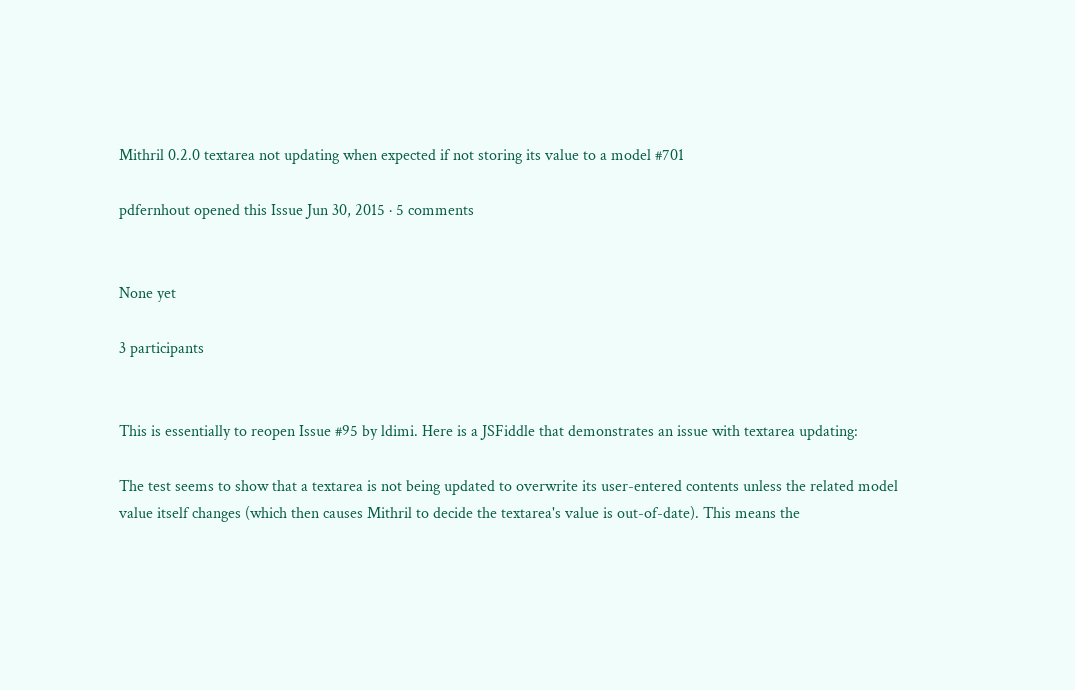Mithril 0.2.0 textarea not updating when expected if not storing its value to a model #701

pdfernhout opened this Issue Jun 30, 2015 · 5 comments


None yet

3 participants


This is essentially to reopen Issue #95 by ldimi. Here is a JSFiddle that demonstrates an issue with textarea updating:

The test seems to show that a textarea is not being updated to overwrite its user-entered contents unless the related model value itself changes (which then causes Mithril to decide the textarea's value is out-of-date). This means the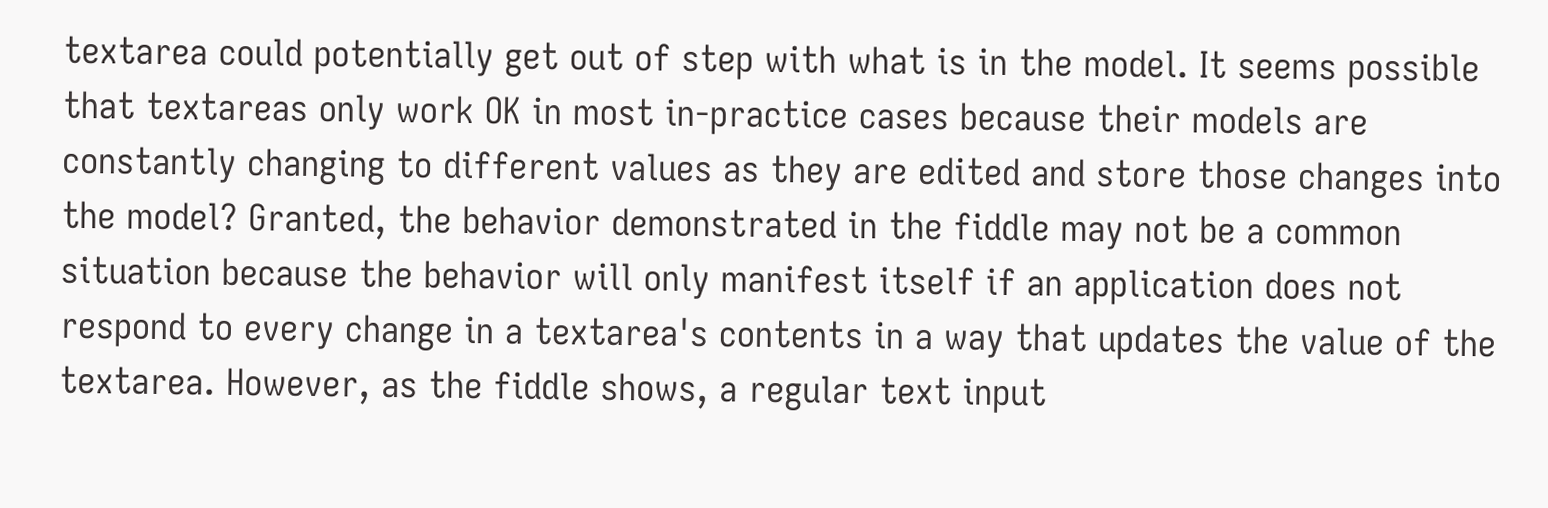textarea could potentially get out of step with what is in the model. It seems possible that textareas only work OK in most in-practice cases because their models are constantly changing to different values as they are edited and store those changes into the model? Granted, the behavior demonstrated in the fiddle may not be a common situation because the behavior will only manifest itself if an application does not respond to every change in a textarea's contents in a way that updates the value of the textarea. However, as the fiddle shows, a regular text input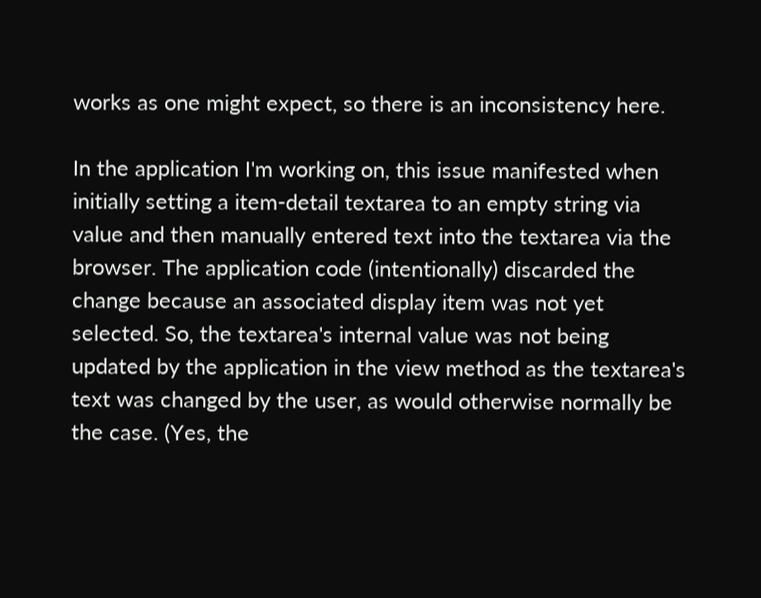works as one might expect, so there is an inconsistency here.

In the application I'm working on, this issue manifested when initially setting a item-detail textarea to an empty string via value and then manually entered text into the textarea via the browser. The application code (intentionally) discarded the change because an associated display item was not yet selected. So, the textarea's internal value was not being updated by the application in the view method as the textarea's text was changed by the user, as would otherwise normally be the case. (Yes, the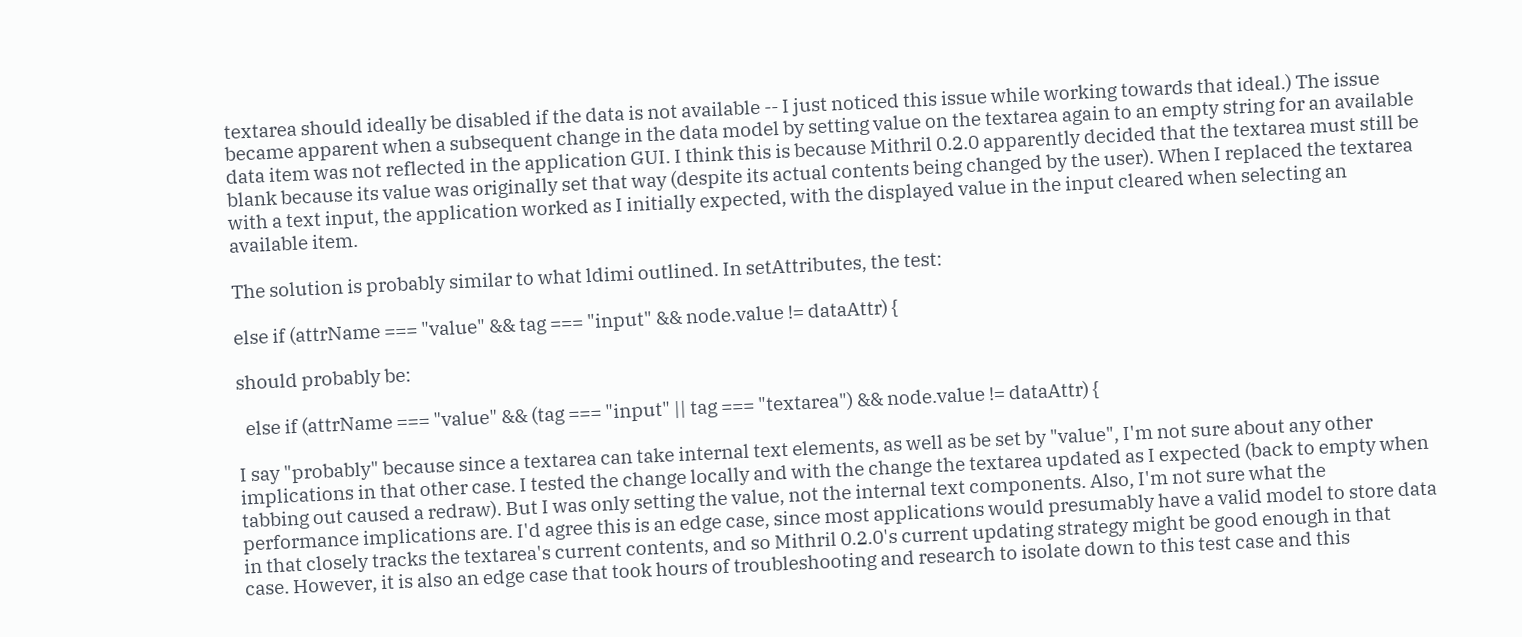textarea should ideally be disabled if the data is not available -- I just noticed this issue while working towards that ideal.) The issue became apparent when a subsequent change in the data model by setting value on the textarea again to an empty string for an available data item was not reflected in the application GUI. I think this is because Mithril 0.2.0 apparently decided that the textarea must still be blank because its value was originally set that way (despite its actual contents being changed by the user). When I replaced the textarea with a text input, the application worked as I initially expected, with the displayed value in the input cleared when selecting an available item.

The solution is probably similar to what ldimi outlined. In setAttributes, the test:

else if (attrName === "value" && tag === "input" && node.value != dataAttr) {

should probably be:

  else if (attrName === "value" && (tag === "input" || tag === "textarea") && node.value != dataAttr) {

I say "probably" because since a textarea can take internal text elements, as well as be set by "value", I'm not sure about any other implications in that other case. I tested the change locally and with the change the textarea updated as I expected (back to empty when tabbing out caused a redraw). But I was only setting the value, not the internal text components. Also, I'm not sure what the performance implications are. I'd agree this is an edge case, since most applications would presumably have a valid model to store data in that closely tracks the textarea's current contents, and so Mithril 0.2.0's current updating strategy might be good enough in that case. However, it is also an edge case that took hours of troubleshooting and research to isolate down to this test case and this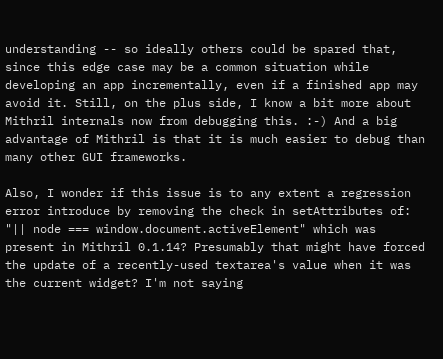understanding -- so ideally others could be spared that, since this edge case may be a common situation while developing an app incrementally, even if a finished app may avoid it. Still, on the plus side, I know a bit more about Mithril internals now from debugging this. :-) And a big advantage of Mithril is that it is much easier to debug than many other GUI frameworks.

Also, I wonder if this issue is to any extent a regression error introduce by removing the check in setAttributes of: "|| node === window.document.activeElement" which was present in Mithril 0.1.14? Presumably that might have forced the update of a recently-used textarea's value when it was the current widget? I'm not saying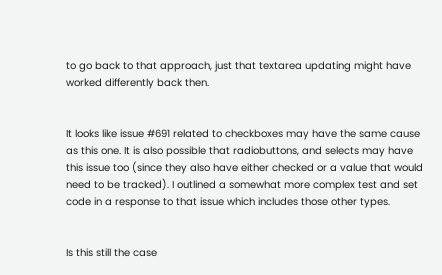to go back to that approach, just that textarea updating might have worked differently back then.


It looks like issue #691 related to checkboxes may have the same cause as this one. It is also possible that radiobuttons, and selects may have this issue too (since they also have either checked or a value that would need to be tracked). I outlined a somewhat more complex test and set code in a response to that issue which includes those other types.


Is this still the case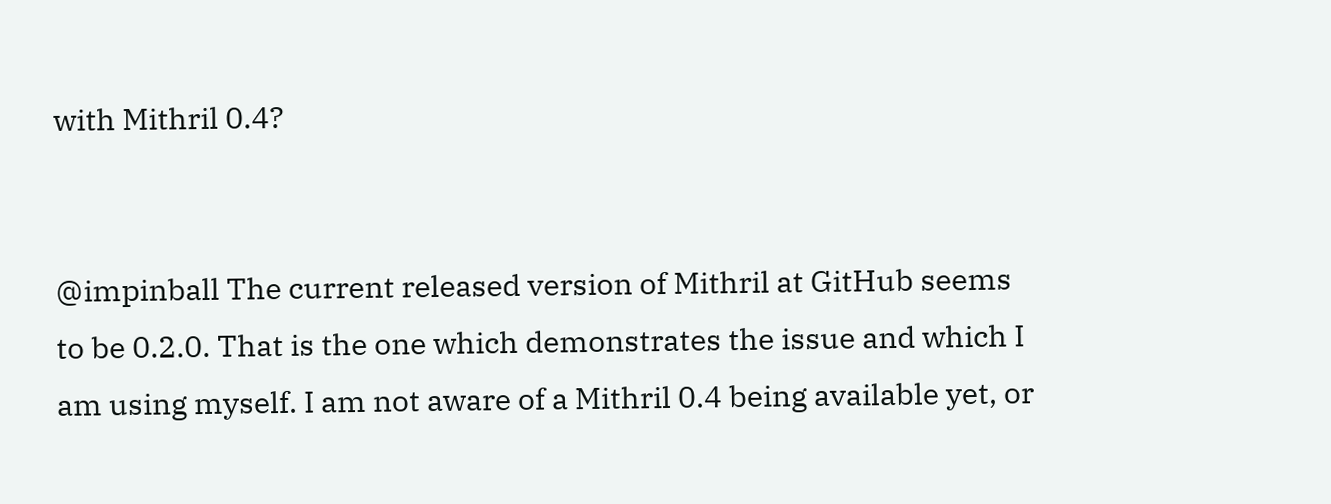with Mithril 0.4?


@impinball The current released version of Mithril at GitHub seems to be 0.2.0. That is the one which demonstrates the issue and which I am using myself. I am not aware of a Mithril 0.4 being available yet, or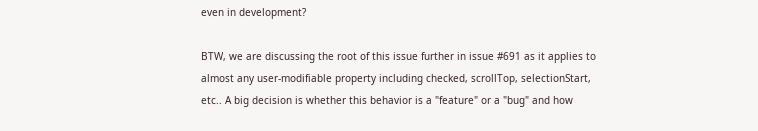even in development?

BTW, we are discussing the root of this issue further in issue #691 as it applies to almost any user-modifiable property including checked, scrollTop, selectionStart, etc.. A big decision is whether this behavior is a "feature" or a "bug" and how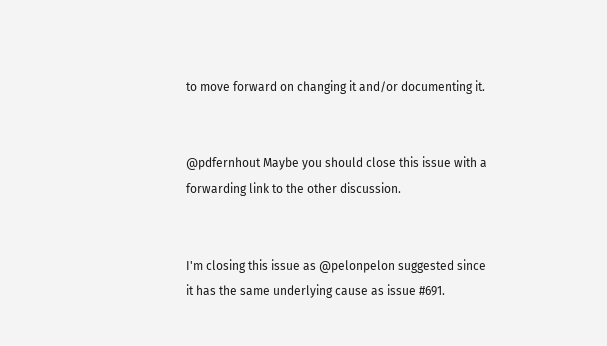to move forward on changing it and/or documenting it.


@pdfernhout Maybe you should close this issue with a forwarding link to the other discussion.


I'm closing this issue as @pelonpelon suggested since it has the same underlying cause as issue #691.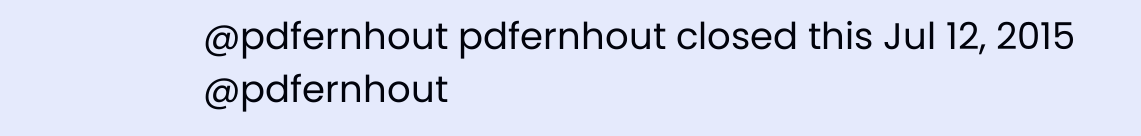@pdfernhout pdfernhout closed this Jul 12, 2015
@pdfernhout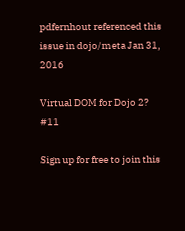pdfernhout referenced this issue in dojo/meta Jan 31, 2016

Virtual DOM for Dojo 2? #11

Sign up for free to join this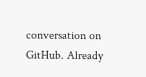conversation on GitHub. Already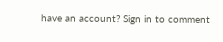have an account? Sign in to comment